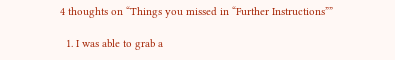4 thoughts on “Things you missed in “Further Instructions””

  1. I was able to grab a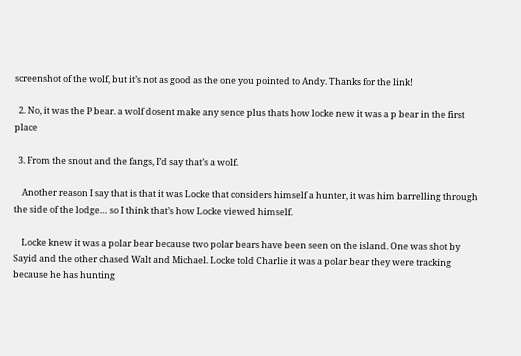screenshot of the wolf, but it’s not as good as the one you pointed to Andy. Thanks for the link!

  2. No, it was the P bear. a wolf dosent make any sence plus thats how locke new it was a p bear in the first place

  3. From the snout and the fangs, I’d say that’s a wolf.

    Another reason I say that is that it was Locke that considers himself a hunter, it was him barrelling through the side of the lodge… so I think that’s how Locke viewed himself.

    Locke knew it was a polar bear because two polar bears have been seen on the island. One was shot by Sayid and the other chased Walt and Michael. Locke told Charlie it was a polar bear they were tracking because he has hunting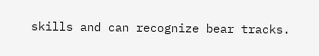skills and can recognize bear tracks.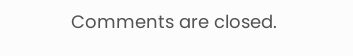Comments are closed.